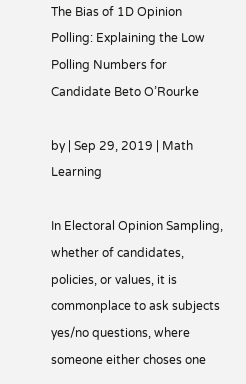The Bias of 1D Opinion Polling: Explaining the Low Polling Numbers for Candidate Beto O’Rourke

by | Sep 29, 2019 | Math Learning

In Electoral Opinion Sampling, whether of candidates, policies, or values, it is commonplace to ask subjects yes/no questions, where someone either choses one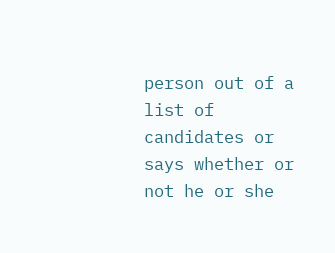person out of a list of candidates or says whether or not he or she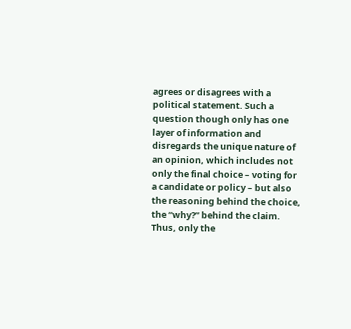agrees or disagrees with a political statement. Such a question though only has one layer of information and disregards the unique nature of an opinion, which includes not only the final choice – voting for a candidate or policy – but also the reasoning behind the choice, the “why?” behind the claim. Thus, only the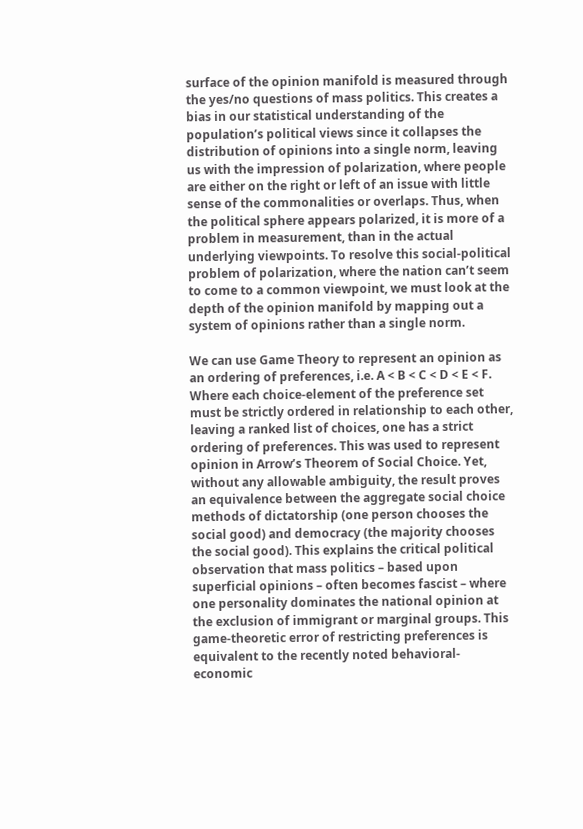surface of the opinion manifold is measured through the yes/no questions of mass politics. This creates a bias in our statistical understanding of the population’s political views since it collapses the distribution of opinions into a single norm, leaving us with the impression of polarization, where people are either on the right or left of an issue with little sense of the commonalities or overlaps. Thus, when the political sphere appears polarized, it is more of a problem in measurement, than in the actual underlying viewpoints. To resolve this social-political problem of polarization, where the nation can’t seem to come to a common viewpoint, we must look at the depth of the opinion manifold by mapping out a system of opinions rather than a single norm.

We can use Game Theory to represent an opinion as an ordering of preferences, i.e. A < B < C < D < E < F. Where each choice-element of the preference set must be strictly ordered in relationship to each other, leaving a ranked list of choices, one has a strict ordering of preferences. This was used to represent opinion in Arrow’s Theorem of Social Choice. Yet, without any allowable ambiguity, the result proves an equivalence between the aggregate social choice methods of dictatorship (one person chooses the social good) and democracy (the majority chooses the social good). This explains the critical political observation that mass politics – based upon superficial opinions – often becomes fascist – where one personality dominates the national opinion at the exclusion of immigrant or marginal groups. This game-theoretic error of restricting preferences is equivalent to the recently noted behavioral-economic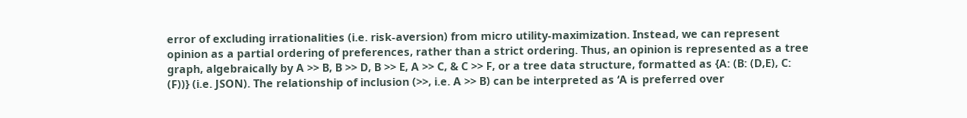error of excluding irrationalities (i.e. risk-aversion) from micro utility-maximization. Instead, we can represent opinion as a partial ordering of preferences, rather than a strict ordering. Thus, an opinion is represented as a tree graph, algebraically by A >> B, B >> D, B >> E, A >> C, & C >> F, or a tree data structure, formatted as {A: (B: (D,E), C: (F))} (i.e. JSON). The relationship of inclusion (>>, i.e. A >> B) can be interpreted as ‘A is preferred over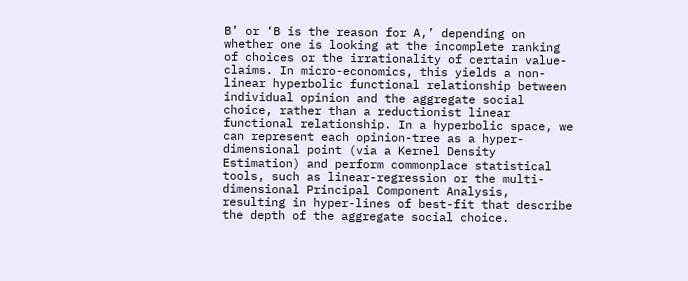B’ or ‘B is the reason for A,’ depending on whether one is looking at the incomplete ranking of choices or the irrationality of certain value-claims. In micro-economics, this yields a non-linear hyperbolic functional relationship between individual opinion and the aggregate social choice, rather than a reductionist linear functional relationship. In a hyperbolic space, we can represent each opinion-tree as a hyper-dimensional point (via a Kernel Density Estimation) and perform commonplace statistical tools, such as linear-regression or the multi-dimensional Principal Component Analysis, resulting in hyper-lines of best-fit that describe the depth of the aggregate social choice.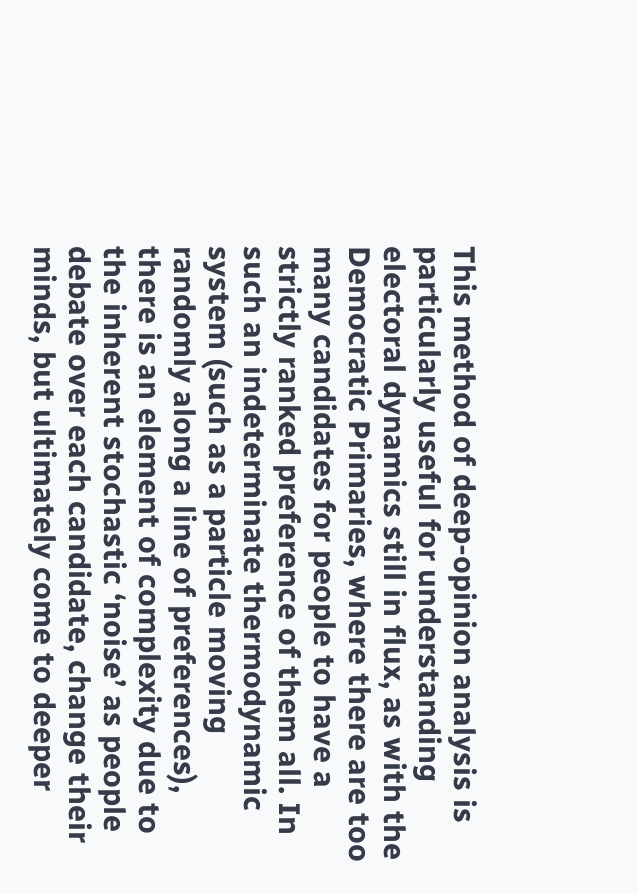This method of deep-opinion analysis is particularly useful for understanding electoral dynamics still in flux, as with the Democratic Primaries, where there are too many candidates for people to have a strictly ranked preference of them all. In such an indeterminate thermodynamic system (such as a particle moving randomly along a line of preferences), there is an element of complexity due to the inherent stochastic ‘noise’ as people debate over each candidate, change their minds, but ultimately come to deeper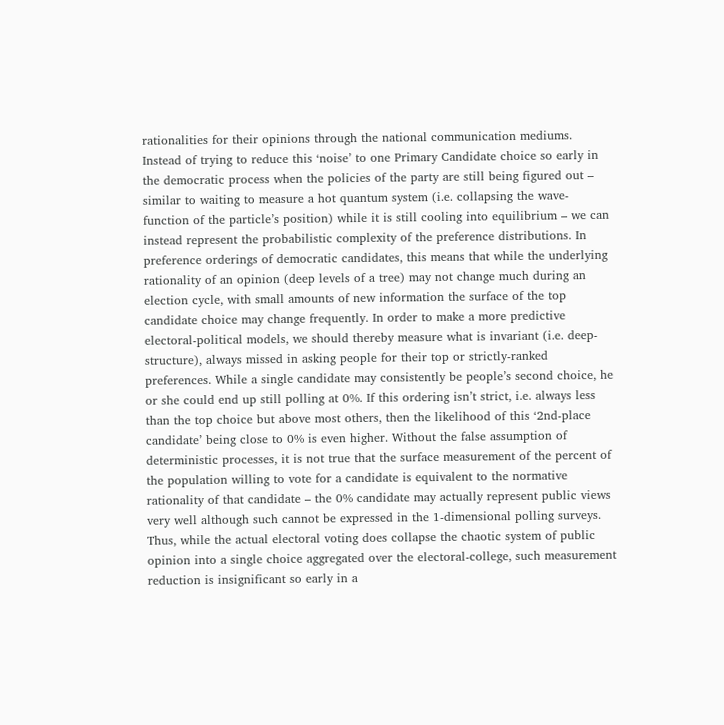rationalities for their opinions through the national communication mediums. Instead of trying to reduce this ‘noise’ to one Primary Candidate choice so early in the democratic process when the policies of the party are still being figured out – similar to waiting to measure a hot quantum system (i.e. collapsing the wave-function of the particle’s position) while it is still cooling into equilibrium – we can instead represent the probabilistic complexity of the preference distributions. In preference orderings of democratic candidates, this means that while the underlying rationality of an opinion (deep levels of a tree) may not change much during an election cycle, with small amounts of new information the surface of the top candidate choice may change frequently. In order to make a more predictive electoral-political models, we should thereby measure what is invariant (i.e. deep-structure), always missed in asking people for their top or strictly-ranked preferences. While a single candidate may consistently be people’s second choice, he or she could end up still polling at 0%. If this ordering isn’t strict, i.e. always less than the top choice but above most others, then the likelihood of this ‘2nd-place candidate’ being close to 0% is even higher. Without the false assumption of deterministic processes, it is not true that the surface measurement of the percent of the population willing to vote for a candidate is equivalent to the normative rationality of that candidate – the 0% candidate may actually represent public views very well although such cannot be expressed in the 1-dimensional polling surveys. Thus, while the actual electoral voting does collapse the chaotic system of public opinion into a single choice aggregated over the electoral-college, such measurement reduction is insignificant so early in a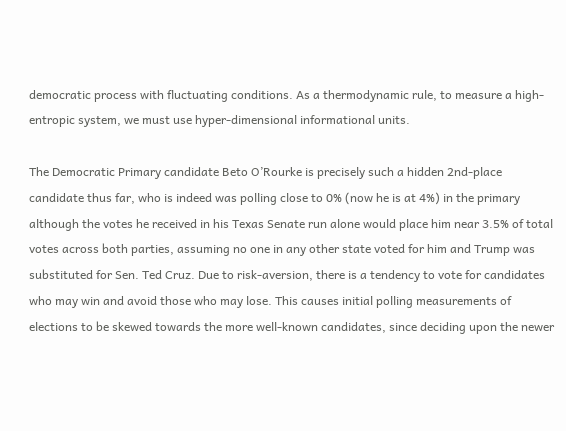democratic process with fluctuating conditions. As a thermodynamic rule, to measure a high-entropic system, we must use hyper-dimensional informational units.

The Democratic Primary candidate Beto O’Rourke is precisely such a hidden 2nd-place candidate thus far, who is indeed was polling close to 0% (now he is at 4%) in the primary although the votes he received in his Texas Senate run alone would place him near 3.5% of total votes across both parties, assuming no one in any other state voted for him and Trump was substituted for Sen. Ted Cruz. Due to risk-aversion, there is a tendency to vote for candidates who may win and avoid those who may lose. This causes initial polling measurements of elections to be skewed towards the more well-known candidates, since deciding upon the newer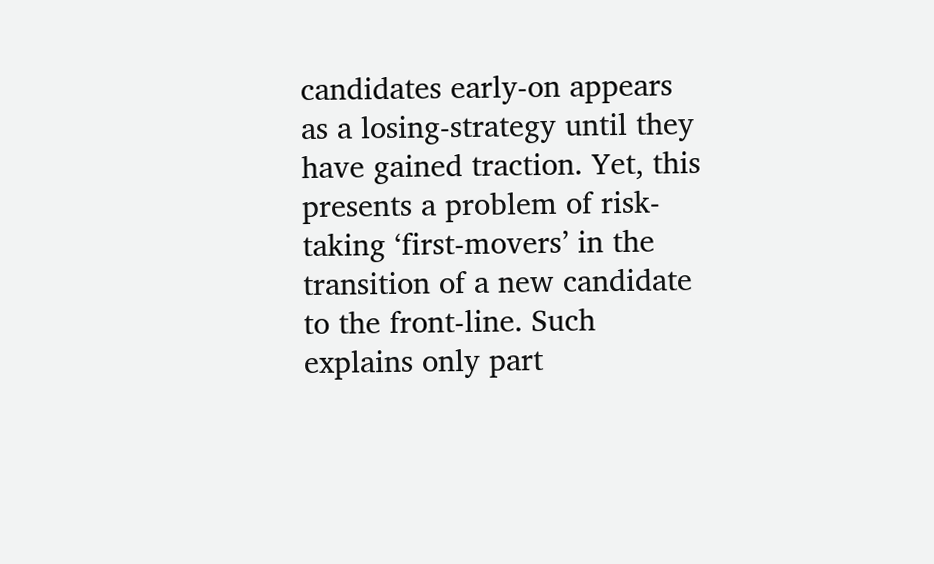candidates early-on appears as a losing-strategy until they have gained traction. Yet, this presents a problem of risk-taking ‘first-movers’ in the transition of a new candidate to the front-line. Such explains only part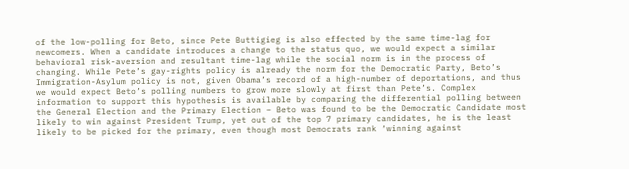of the low-polling for Beto, since Pete Buttigieg is also effected by the same time-lag for newcomers. When a candidate introduces a change to the status quo, we would expect a similar behavioral risk-aversion and resultant time-lag while the social norm is in the process of changing. While Pete’s gay-rights policy is already the norm for the Democratic Party, Beto’s Immigration-Asylum policy is not, given Obama’s record of a high-number of deportations, and thus we would expect Beto’s polling numbers to grow more slowly at first than Pete’s. Complex information to support this hypothesis is available by comparing the differential polling between the General Election and the Primary Election – Beto was found to be the Democratic Candidate most likely to win against President Trump, yet out of the top 7 primary candidates, he is the least likely to be picked for the primary, even though most Democrats rank ‘winning against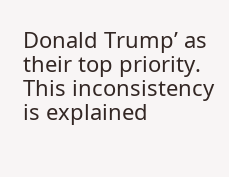Donald Trump’ as their top priority. This inconsistency is explained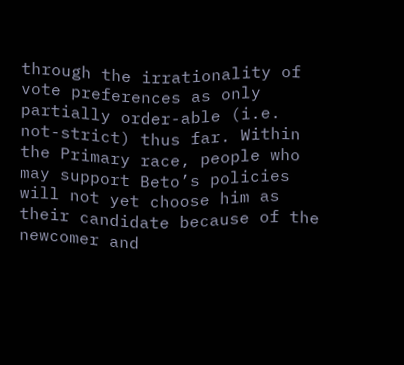through the irrationality of vote preferences as only partially order-able (i.e. not-strict) thus far. Within the Primary race, people who may support Beto’s policies will not yet choose him as their candidate because of the newcomer and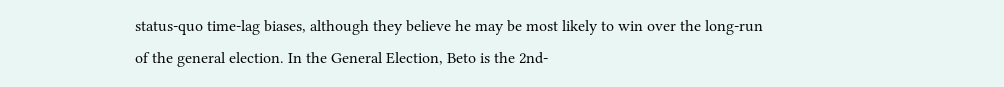status-quo time-lag biases, although they believe he may be most likely to win over the long-run of the general election. In the General Election, Beto is the 2nd-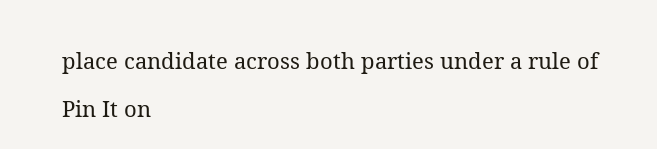place candidate across both parties under a rule of

Pin It on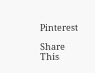Pinterest

Share This